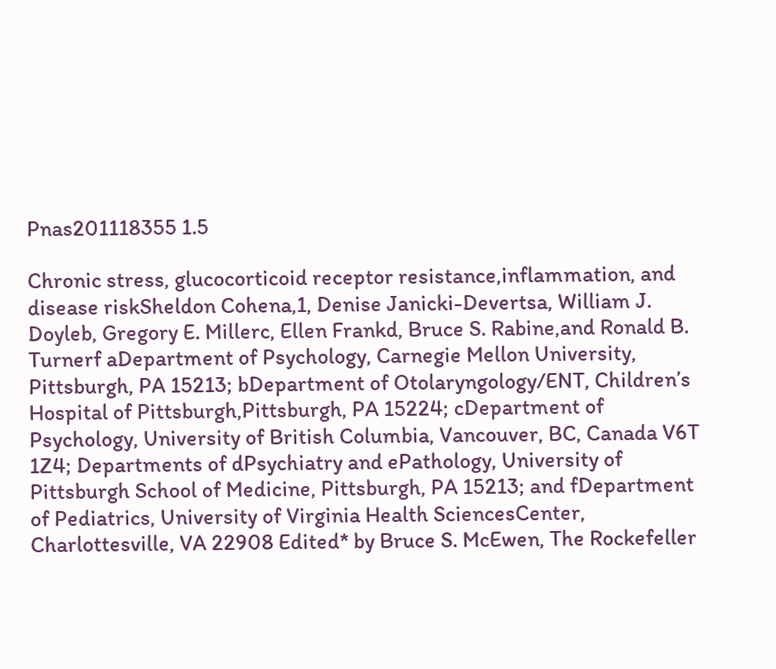Pnas201118355 1.5

Chronic stress, glucocorticoid receptor resistance,inflammation, and disease riskSheldon Cohena,1, Denise Janicki-Devertsa, William J. Doyleb, Gregory E. Millerc, Ellen Frankd, Bruce S. Rabine,and Ronald B. Turnerf aDepartment of Psychology, Carnegie Mellon University, Pittsburgh, PA 15213; bDepartment of Otolaryngology/ENT, Children’s Hospital of Pittsburgh,Pittsburgh, PA 15224; cDepartment of Psychology, University of British Columbia, Vancouver, BC, Canada V6T 1Z4; Departments of dPsychiatry and ePathology, University of Pittsburgh School of Medicine, Pittsburgh, PA 15213; and fDepartment of Pediatrics, University of Virginia Health SciencesCenter, Charlottesville, VA 22908 Edited* by Bruce S. McEwen, The Rockefeller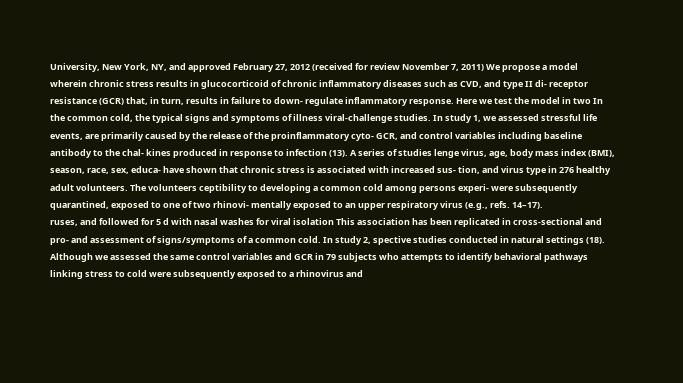University, New York, NY, and approved February 27, 2012 (received for review November 7, 2011) We propose a model wherein chronic stress results in glucocorticoid of chronic inflammatory diseases such as CVD, and type II di- receptor resistance (GCR) that, in turn, results in failure to down- regulate inflammatory response. Here we test the model in two In the common cold, the typical signs and symptoms of illness viral-challenge studies. In study 1, we assessed stressful life events, are primarily caused by the release of the proinflammatory cyto- GCR, and control variables including baseline antibody to the chal- kines produced in response to infection (13). A series of studies lenge virus, age, body mass index (BMI), season, race, sex, educa- have shown that chronic stress is associated with increased sus- tion, and virus type in 276 healthy adult volunteers. The volunteers ceptibility to developing a common cold among persons experi- were subsequently quarantined, exposed to one of two rhinovi- mentally exposed to an upper respiratory virus (e.g., refs. 14–17).
ruses, and followed for 5 d with nasal washes for viral isolation This association has been replicated in cross-sectional and pro- and assessment of signs/symptoms of a common cold. In study 2, spective studies conducted in natural settings (18). Although we assessed the same control variables and GCR in 79 subjects who attempts to identify behavioral pathways linking stress to cold were subsequently exposed to a rhinovirus and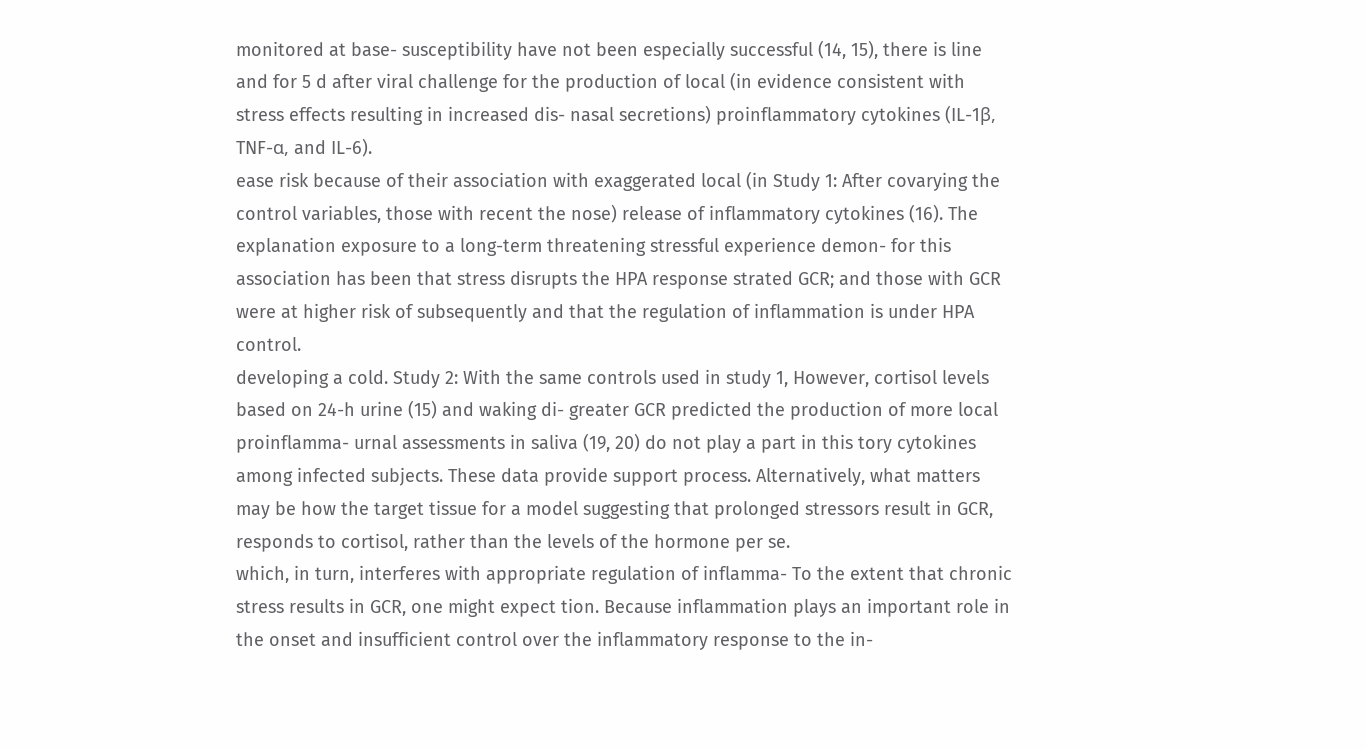monitored at base- susceptibility have not been especially successful (14, 15), there is line and for 5 d after viral challenge for the production of local (in evidence consistent with stress effects resulting in increased dis- nasal secretions) proinflammatory cytokines (IL-1β, TNF-α, and IL-6).
ease risk because of their association with exaggerated local (in Study 1: After covarying the control variables, those with recent the nose) release of inflammatory cytokines (16). The explanation exposure to a long-term threatening stressful experience demon- for this association has been that stress disrupts the HPA response strated GCR; and those with GCR were at higher risk of subsequently and that the regulation of inflammation is under HPA control.
developing a cold. Study 2: With the same controls used in study 1, However, cortisol levels based on 24-h urine (15) and waking di- greater GCR predicted the production of more local proinflamma- urnal assessments in saliva (19, 20) do not play a part in this tory cytokines among infected subjects. These data provide support process. Alternatively, what matters may be how the target tissue for a model suggesting that prolonged stressors result in GCR, responds to cortisol, rather than the levels of the hormone per se.
which, in turn, interferes with appropriate regulation of inflamma- To the extent that chronic stress results in GCR, one might expect tion. Because inflammation plays an important role in the onset and insufficient control over the inflammatory response to the in-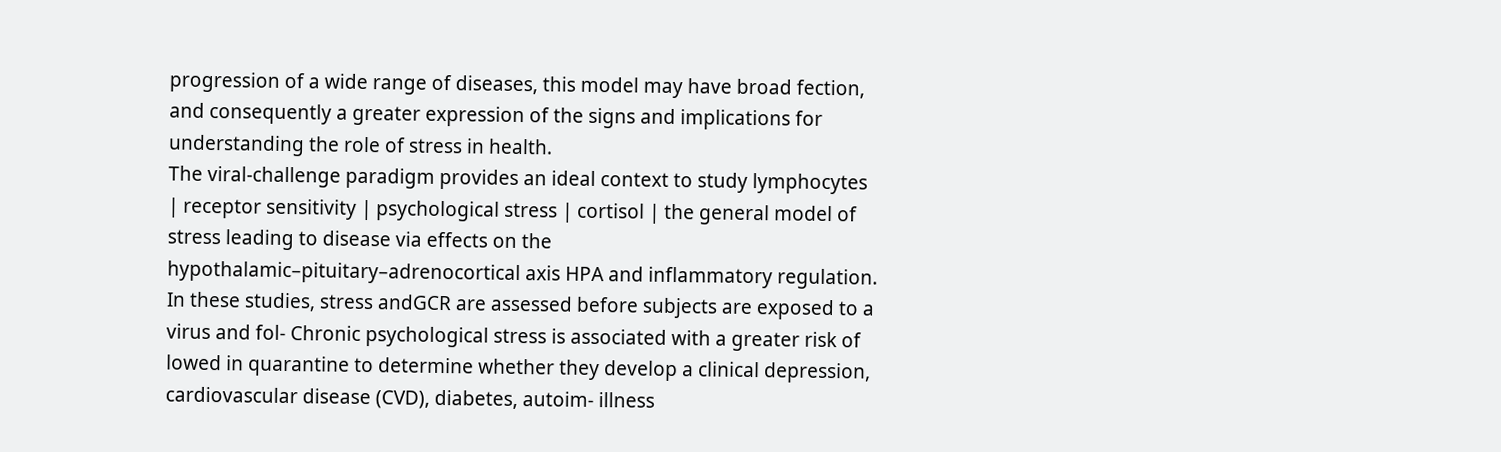progression of a wide range of diseases, this model may have broad fection, and consequently a greater expression of the signs and implications for understanding the role of stress in health.
The viral-challenge paradigm provides an ideal context to study lymphocytes | receptor sensitivity | psychological stress | cortisol | the general model of stress leading to disease via effects on the hypothalamic–pituitary–adrenocortical axis HPA and inflammatory regulation. In these studies, stress andGCR are assessed before subjects are exposed to a virus and fol- Chronic psychological stress is associated with a greater risk of lowed in quarantine to determine whether they develop a clinical depression, cardiovascular disease (CVD), diabetes, autoim- illness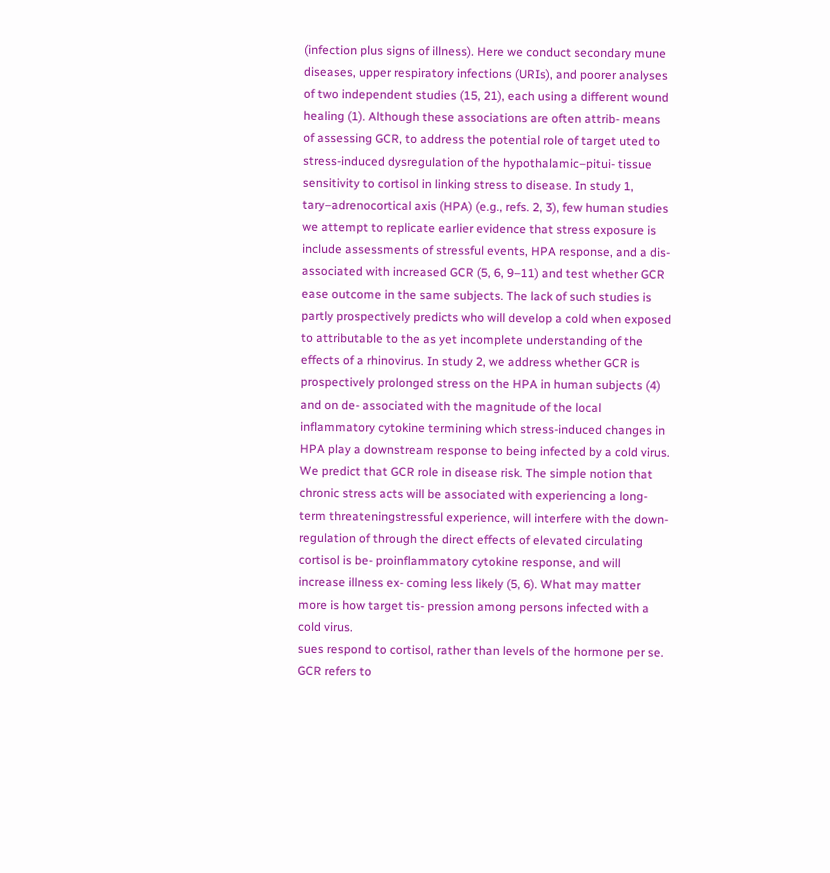(infection plus signs of illness). Here we conduct secondary mune diseases, upper respiratory infections (URIs), and poorer analyses of two independent studies (15, 21), each using a different wound healing (1). Although these associations are often attrib- means of assessing GCR, to address the potential role of target uted to stress-induced dysregulation of the hypothalamic–pitui- tissue sensitivity to cortisol in linking stress to disease. In study 1, tary–adrenocortical axis (HPA) (e.g., refs. 2, 3), few human studies we attempt to replicate earlier evidence that stress exposure is include assessments of stressful events, HPA response, and a dis- associated with increased GCR (5, 6, 9–11) and test whether GCR ease outcome in the same subjects. The lack of such studies is partly prospectively predicts who will develop a cold when exposed to attributable to the as yet incomplete understanding of the effects of a rhinovirus. In study 2, we address whether GCR is prospectively prolonged stress on the HPA in human subjects (4) and on de- associated with the magnitude of the local inflammatory cytokine termining which stress-induced changes in HPA play a downstream response to being infected by a cold virus. We predict that GCR role in disease risk. The simple notion that chronic stress acts will be associated with experiencing a long-term threateningstressful experience, will interfere with the down-regulation of through the direct effects of elevated circulating cortisol is be- proinflammatory cytokine response, and will increase illness ex- coming less likely (5, 6). What may matter more is how target tis- pression among persons infected with a cold virus.
sues respond to cortisol, rather than levels of the hormone per se.
GCR refers to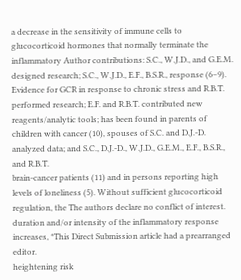a decrease in the sensitivity of immune cells to glucocorticoid hormones that normally terminate the inflammatory Author contributions: S.C., W.J.D., and G.E.M. designed research; S.C., W.J.D., E.F., B.S.R., response (6–9). Evidence for GCR in response to chronic stress and R.B.T. performed research; E.F. and R.B.T. contributed new reagents/analytic tools; has been found in parents of children with cancer (10), spouses of S.C. and D.J.-D. analyzed data; and S.C., D.J.-D., W.J.D., G.E.M., E.F., B.S.R., and R.B.T.
brain-cancer patients (11) and in persons reporting high levels of loneliness (5). Without sufficient glucocorticoid regulation, the The authors declare no conflict of interest.
duration and/or intensity of the inflammatory response increases, *This Direct Submission article had a prearranged editor.
heightening risk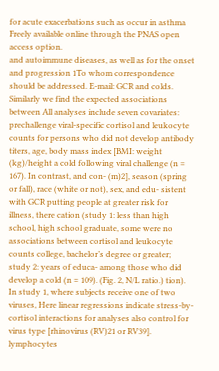for acute exacerbations such as occur in asthma Freely available online through the PNAS open access option.
and autoimmune diseases, as well as for the onset and progression 1To whom correspondence should be addressed. E-mail: GCR and colds. Similarly we find the expected associations between All analyses include seven covariates: prechallenge viral-specific cortisol and leukocyte counts for persons who did not develop antibody titers, age, body mass index [BMI: weight (kg)/height a cold following viral challenge (n = 167). In contrast, and con- (m)2], season (spring or fall), race (white or not), sex, and edu- sistent with GCR putting people at greater risk for illness, there cation (study 1: less than high school, high school graduate, some were no associations between cortisol and leukocyte counts college, bachelor’s degree or greater; study 2: years of educa- among those who did develop a cold (n = 109). (Fig. 2, N/L ratio.) tion). In study 1, where subjects receive one of two viruses, Here linear regressions indicate stress-by-cortisol interactions for analyses also control for virus type [rhinovirus (RV)21 or RV39].
lymphocytes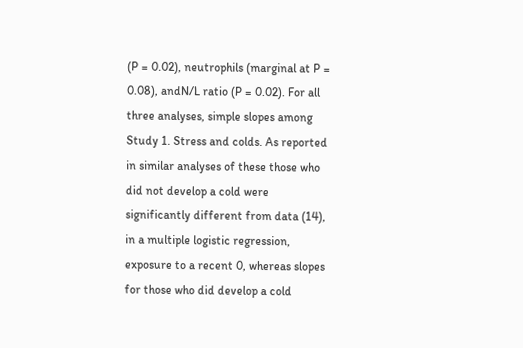(P = 0.02), neutrophils (marginal at P = 0.08), andN/L ratio (P = 0.02). For all three analyses, simple slopes among Study 1. Stress and colds. As reported in similar analyses of these those who did not develop a cold were significantly different from data (14), in a multiple logistic regression, exposure to a recent 0, whereas slopes for those who did develop a cold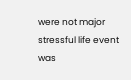were not major stressful life event was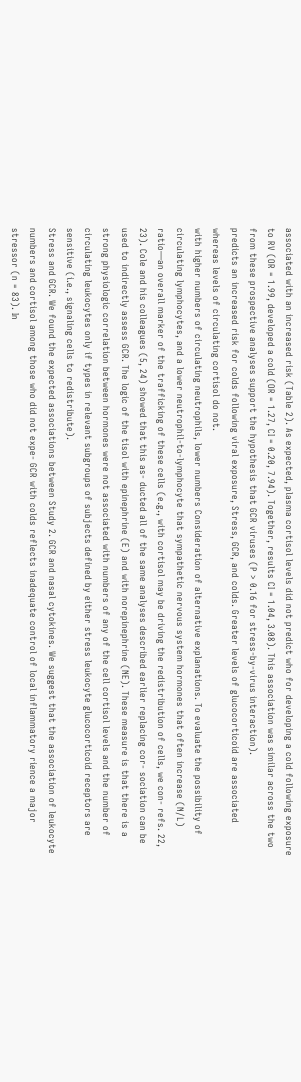associated with an increased risk (Table 2). As expected, plasma cortisol levels did not predict who for developing a cold following exposure to RV (OR = 1.99, developed a cold (OR = 1.27, CI = 0.20, 7.94). Together, results CI = 1.04, 3.08). This association was similar across the two from these prospective analyses support the hypothesis that GCR viruses (P > 0.16 for stress-by-virus interaction).
predicts an increased risk for colds following viral exposure, Stress, GCR, and colds. Greater levels of glucocorticoid are associated whereas levels of circulating cortisol do not.
with higher numbers of circulating neutrophils, lower numbers Consideration of alternative explanations. To evaluate the possibility of circulating lymphocytes, and a lower neutrophil-to-lymphocyte that sympathetic nervous system hormones that often increase (N/L) ratio—an overall marker of the trafficking of these cells (e.g., with cortisol may be driving the redistribution of cells, we con- refs. 22, 23). Cole and his colleagues (5, 24) showed that this as- ducted all of the same analyses described earlier replacing cor- sociation can be used to indirectly assess GCR. The logic of the tisol with epinephrine (E) and with norepinephrine (NE). These measure is that there is a strong physiologic correlation between hormones were not associated with numbers of any of the cell cortisol levels and the number of circulating leukocytes only if types in relevant subgroups of subjects defined by either stress leukocyte glucocorticoid receptors are sensitive (i.e., signaling cells to redistribute).
Stress and GCR. We found the expected associations between Study 2. GCR and nasal cytokines. We suggest that the association of leukocyte numbers and cortisol among those who did not expe- GCR with colds reflects inadequate control of local inflammatory rience a major stressor (n = 83). In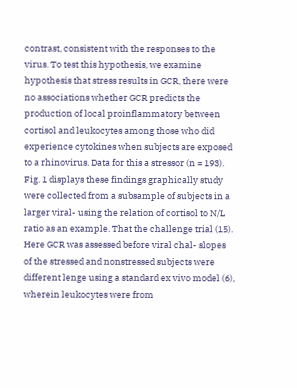contrast, consistent with the responses to the virus. To test this hypothesis, we examine hypothesis that stress results in GCR, there were no associations whether GCR predicts the production of local proinflammatory between cortisol and leukocytes among those who did experience cytokines when subjects are exposed to a rhinovirus. Data for this a stressor (n = 193). Fig. 1 displays these findings graphically study were collected from a subsample of subjects in a larger viral- using the relation of cortisol to N/L ratio as an example. That the challenge trial (15). Here GCR was assessed before viral chal- slopes of the stressed and nonstressed subjects were different lenge using a standard ex vivo model (6), wherein leukocytes were from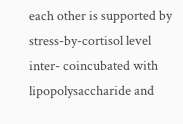each other is supported by stress-by-cortisol level inter- coincubated with lipopolysaccharide and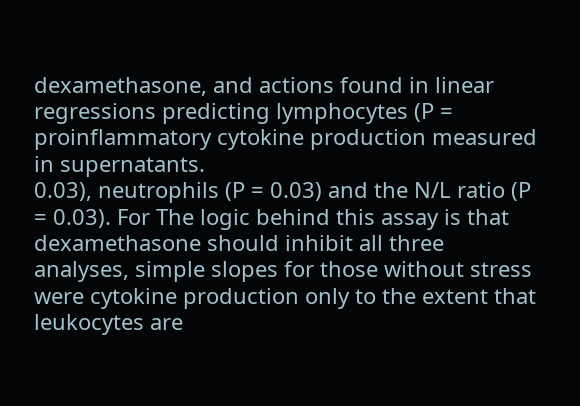dexamethasone, and actions found in linear regressions predicting lymphocytes (P = proinflammatory cytokine production measured in supernatants.
0.03), neutrophils (P = 0.03) and the N/L ratio (P = 0.03). For The logic behind this assay is that dexamethasone should inhibit all three analyses, simple slopes for those without stress were cytokine production only to the extent that leukocytes are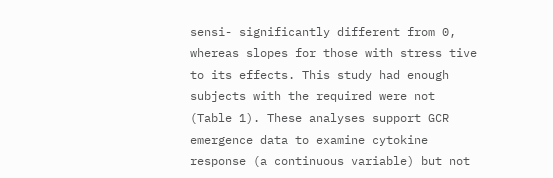sensi- significantly different from 0, whereas slopes for those with stress tive to its effects. This study had enough subjects with the required were not (Table 1). These analyses support GCR emergence data to examine cytokine response (a continuous variable) but not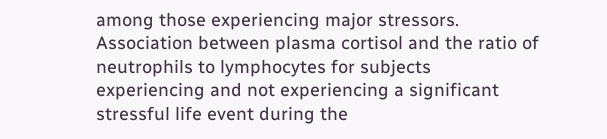among those experiencing major stressors.
Association between plasma cortisol and the ratio of neutrophils to lymphocytes for subjects experiencing and not experiencing a significant stressful life event during the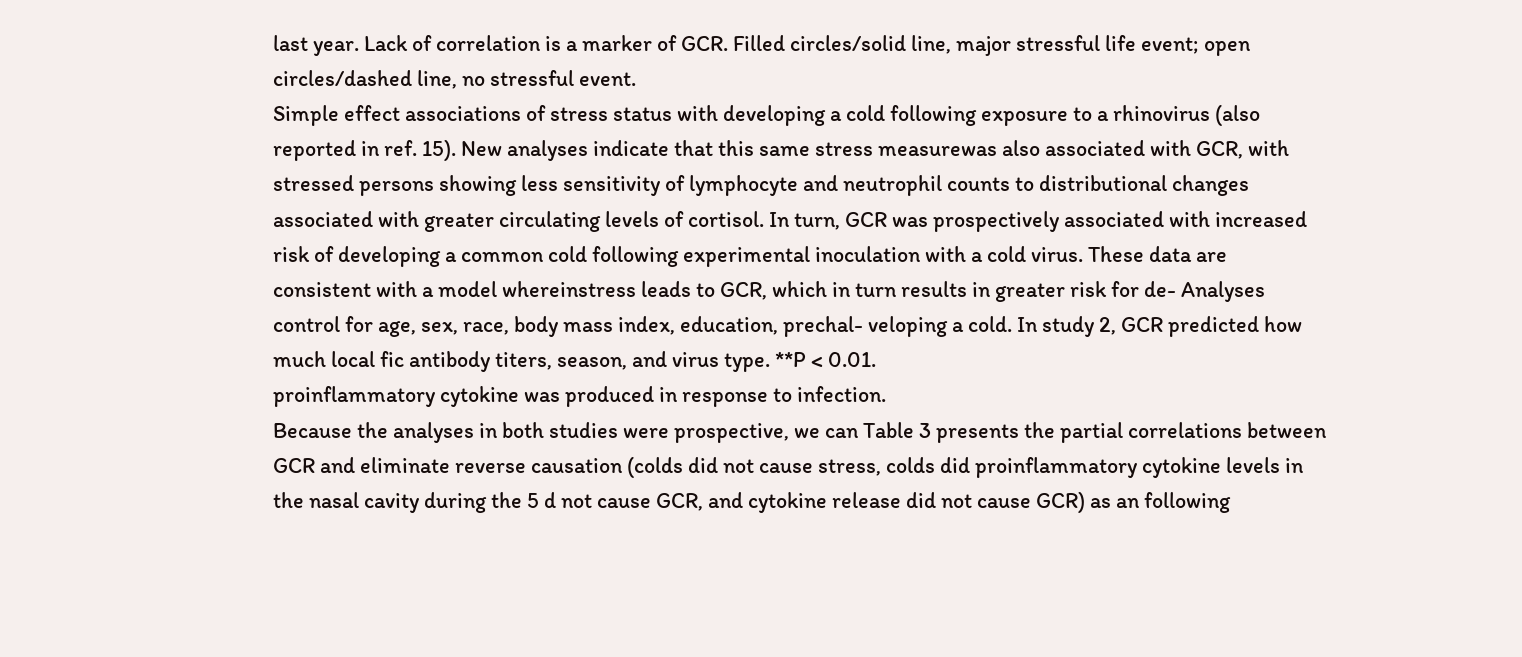last year. Lack of correlation is a marker of GCR. Filled circles/solid line, major stressful life event; open circles/dashed line, no stressful event.
Simple effect associations of stress status with developing a cold following exposure to a rhinovirus (also reported in ref. 15). New analyses indicate that this same stress measurewas also associated with GCR, with stressed persons showing less sensitivity of lymphocyte and neutrophil counts to distributional changes associated with greater circulating levels of cortisol. In turn, GCR was prospectively associated with increased risk of developing a common cold following experimental inoculation with a cold virus. These data are consistent with a model whereinstress leads to GCR, which in turn results in greater risk for de- Analyses control for age, sex, race, body mass index, education, prechal- veloping a cold. In study 2, GCR predicted how much local fic antibody titers, season, and virus type. **P < 0.01.
proinflammatory cytokine was produced in response to infection.
Because the analyses in both studies were prospective, we can Table 3 presents the partial correlations between GCR and eliminate reverse causation (colds did not cause stress, colds did proinflammatory cytokine levels in the nasal cavity during the 5 d not cause GCR, and cytokine release did not cause GCR) as an following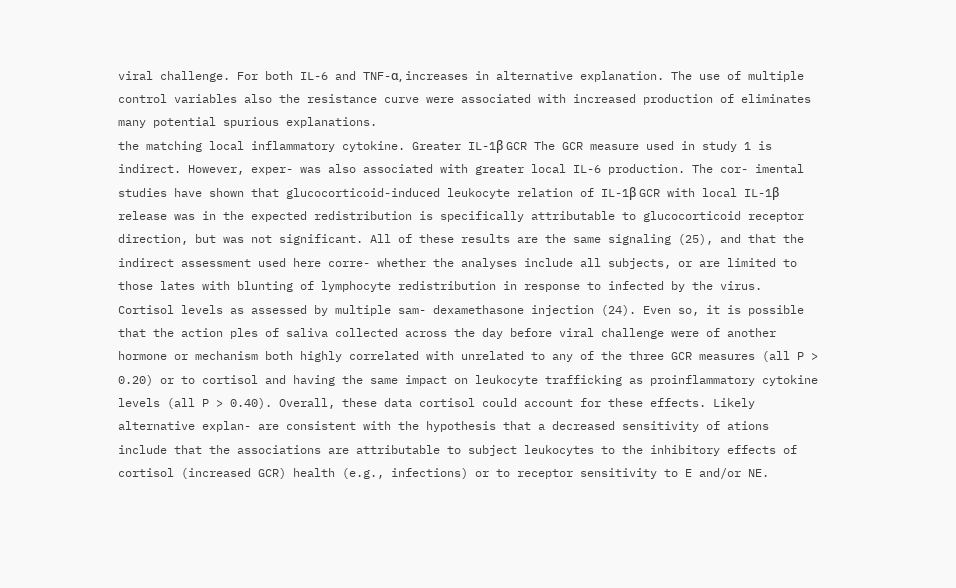viral challenge. For both IL-6 and TNF-α, increases in alternative explanation. The use of multiple control variables also the resistance curve were associated with increased production of eliminates many potential spurious explanations.
the matching local inflammatory cytokine. Greater IL-1β GCR The GCR measure used in study 1 is indirect. However, exper- was also associated with greater local IL-6 production. The cor- imental studies have shown that glucocorticoid-induced leukocyte relation of IL-1β GCR with local IL-1β release was in the expected redistribution is specifically attributable to glucocorticoid receptor direction, but was not significant. All of these results are the same signaling (25), and that the indirect assessment used here corre- whether the analyses include all subjects, or are limited to those lates with blunting of lymphocyte redistribution in response to infected by the virus. Cortisol levels as assessed by multiple sam- dexamethasone injection (24). Even so, it is possible that the action ples of saliva collected across the day before viral challenge were of another hormone or mechanism both highly correlated with unrelated to any of the three GCR measures (all P > 0.20) or to cortisol and having the same impact on leukocyte trafficking as proinflammatory cytokine levels (all P > 0.40). Overall, these data cortisol could account for these effects. Likely alternative explan- are consistent with the hypothesis that a decreased sensitivity of ations include that the associations are attributable to subject leukocytes to the inhibitory effects of cortisol (increased GCR) health (e.g., infections) or to receptor sensitivity to E and/or NE.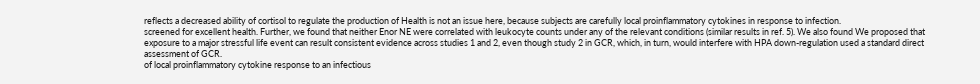reflects a decreased ability of cortisol to regulate the production of Health is not an issue here, because subjects are carefully local proinflammatory cytokines in response to infection.
screened for excellent health. Further, we found that neither Enor NE were correlated with leukocyte counts under any of the relevant conditions (similar results in ref. 5). We also found We proposed that exposure to a major stressful life event can result consistent evidence across studies 1 and 2, even though study 2 in GCR, which, in turn, would interfere with HPA down-regulation used a standard direct assessment of GCR.
of local proinflammatory cytokine response to an infectious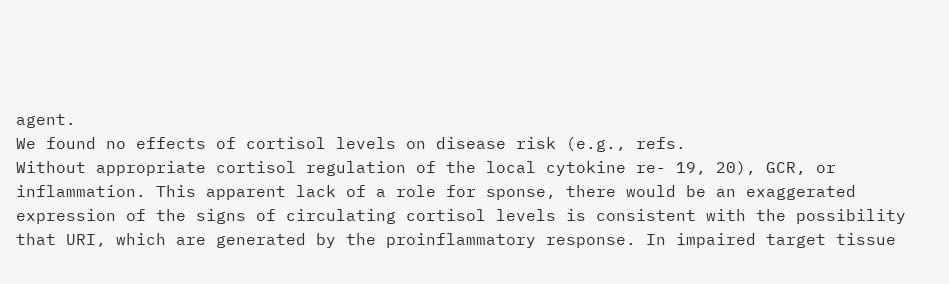agent.
We found no effects of cortisol levels on disease risk (e.g., refs.
Without appropriate cortisol regulation of the local cytokine re- 19, 20), GCR, or inflammation. This apparent lack of a role for sponse, there would be an exaggerated expression of the signs of circulating cortisol levels is consistent with the possibility that URI, which are generated by the proinflammatory response. In impaired target tissue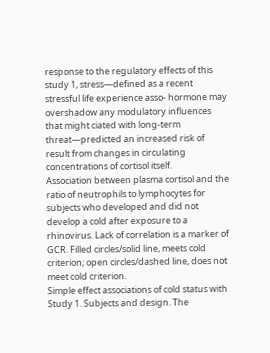response to the regulatory effects of this study 1, stress—defined as a recent stressful life experience asso- hormone may overshadow any modulatory influences that might ciated with long-term threat—predicted an increased risk of result from changes in circulating concentrations of cortisol itself.
Association between plasma cortisol and the ratio of neutrophils to lymphocytes for subjects who developed and did not develop a cold after exposure to a rhinovirus. Lack of correlation is a marker of GCR. Filled circles/solid line, meets cold criterion; open circles/dashed line, does not meet cold criterion.
Simple effect associations of cold status with Study 1. Subjects and design. The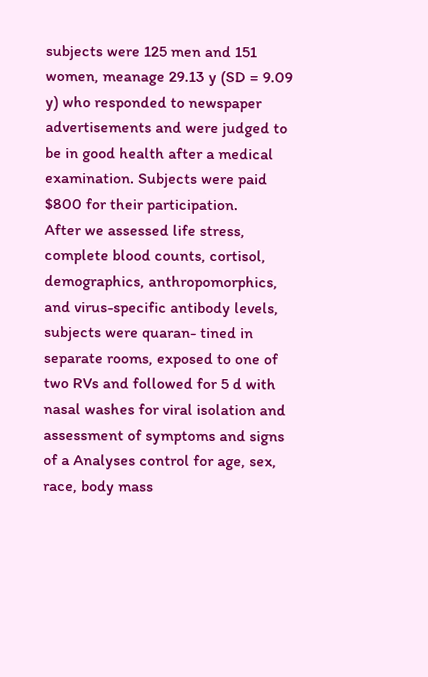subjects were 125 men and 151 women, meanage 29.13 y (SD = 9.09 y) who responded to newspaper advertisements and were judged to be in good health after a medical examination. Subjects were paid $800 for their participation.
After we assessed life stress, complete blood counts, cortisol, demographics, anthropomorphics, and virus-specific antibody levels, subjects were quaran- tined in separate rooms, exposed to one of two RVs and followed for 5 d with nasal washes for viral isolation and assessment of symptoms and signs of a Analyses control for age, sex, race, body mass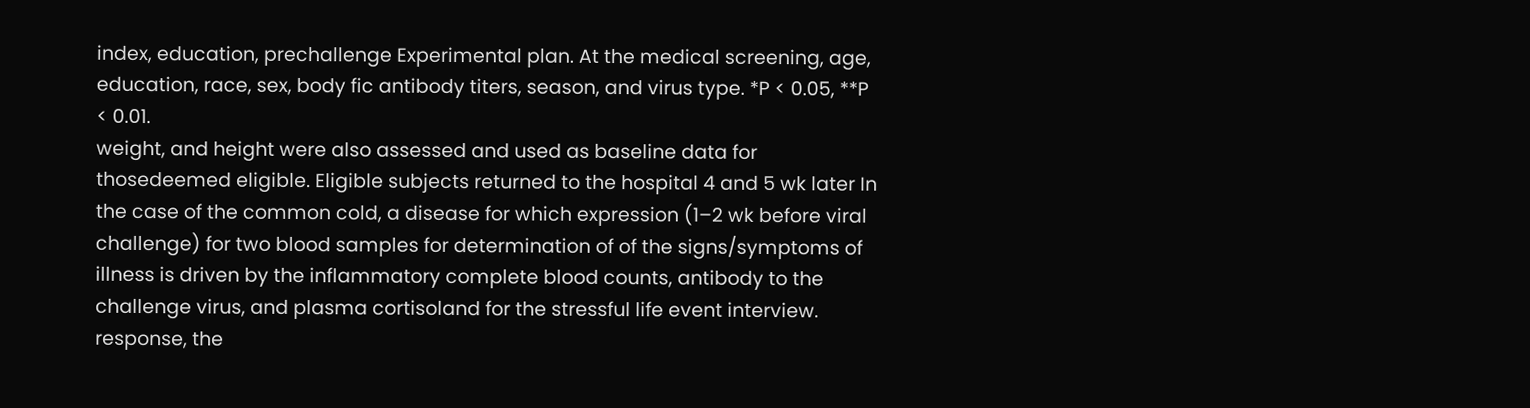index, education, prechallenge Experimental plan. At the medical screening, age, education, race, sex, body fic antibody titers, season, and virus type. *P < 0.05, **P < 0.01.
weight, and height were also assessed and used as baseline data for thosedeemed eligible. Eligible subjects returned to the hospital 4 and 5 wk later In the case of the common cold, a disease for which expression (1–2 wk before viral challenge) for two blood samples for determination of of the signs/symptoms of illness is driven by the inflammatory complete blood counts, antibody to the challenge virus, and plasma cortisoland for the stressful life event interview.
response, the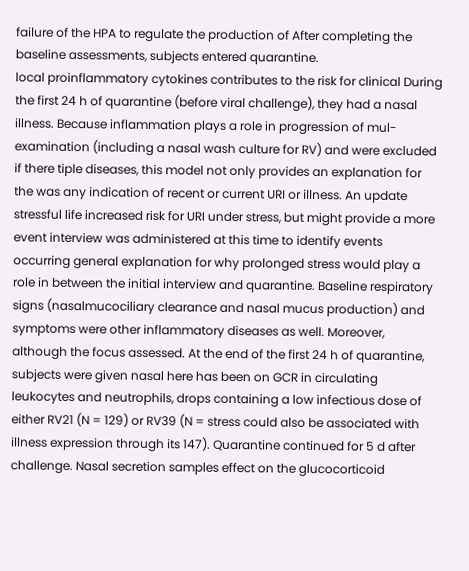failure of the HPA to regulate the production of After completing the baseline assessments, subjects entered quarantine.
local proinflammatory cytokines contributes to the risk for clinical During the first 24 h of quarantine (before viral challenge), they had a nasal illness. Because inflammation plays a role in progression of mul- examination (including a nasal wash culture for RV) and were excluded if there tiple diseases, this model not only provides an explanation for the was any indication of recent or current URI or illness. An update stressful life increased risk for URI under stress, but might provide a more event interview was administered at this time to identify events occurring general explanation for why prolonged stress would play a role in between the initial interview and quarantine. Baseline respiratory signs (nasalmucociliary clearance and nasal mucus production) and symptoms were other inflammatory diseases as well. Moreover, although the focus assessed. At the end of the first 24 h of quarantine, subjects were given nasal here has been on GCR in circulating leukocytes and neutrophils, drops containing a low infectious dose of either RV21 (N = 129) or RV39 (N = stress could also be associated with illness expression through its 147). Quarantine continued for 5 d after challenge. Nasal secretion samples effect on the glucocorticoid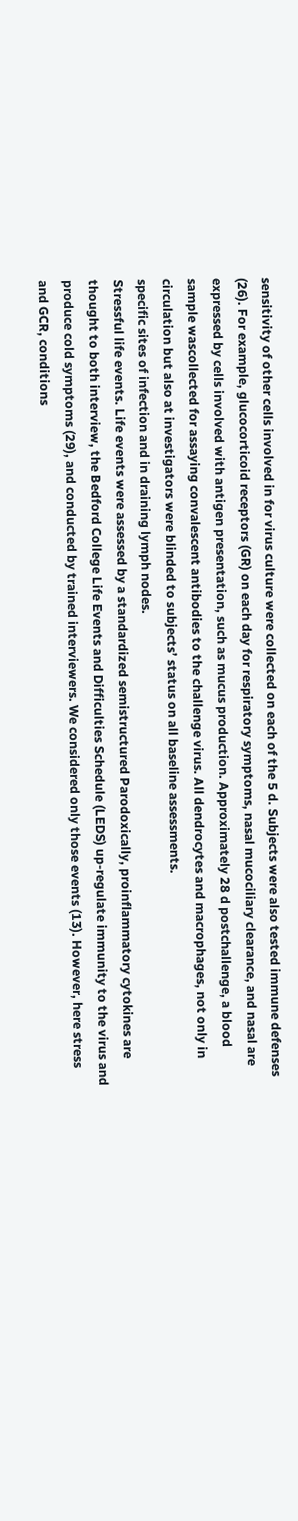sensitivity of other cells involved in for virus culture were collected on each of the 5 d. Subjects were also tested immune defenses (26). For example, glucocorticoid receptors (GR) on each day for respiratory symptoms, nasal mucociliary clearance, and nasal are expressed by cells involved with antigen presentation, such as mucus production. Approximately 28 d postchallenge, a blood sample wascollected for assaying convalescent antibodies to the challenge virus. All dendrocytes and macrophages, not only in circulation but also at investigators were blinded to subjects’ status on all baseline assessments.
specific sites of infection and in draining lymph nodes.
Stressful life events. Life events were assessed by a standardized semistructured Parodoxically, proinflammatory cytokines are thought to both interview, the Bedford College Life Events and Difficulties Schedule (LEDS) up-regulate immunity to the virus and produce cold symptoms (29), and conducted by trained interviewers. We considered only those events (13). However, here stress and GCR, conditions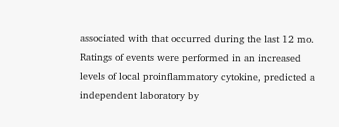associated with that occurred during the last 12 mo. Ratings of events were performed in an increased levels of local proinflammatory cytokine, predicted a independent laboratory by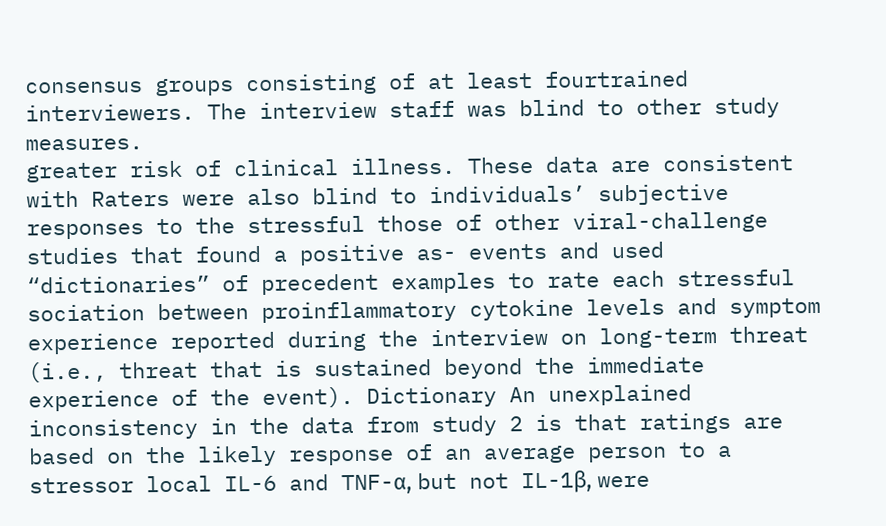consensus groups consisting of at least fourtrained interviewers. The interview staff was blind to other study measures.
greater risk of clinical illness. These data are consistent with Raters were also blind to individuals’ subjective responses to the stressful those of other viral-challenge studies that found a positive as- events and used “dictionaries” of precedent examples to rate each stressful sociation between proinflammatory cytokine levels and symptom experience reported during the interview on long-term threat (i.e., threat that is sustained beyond the immediate experience of the event). Dictionary An unexplained inconsistency in the data from study 2 is that ratings are based on the likely response of an average person to a stressor local IL-6 and TNF-α, but not IL-1β, were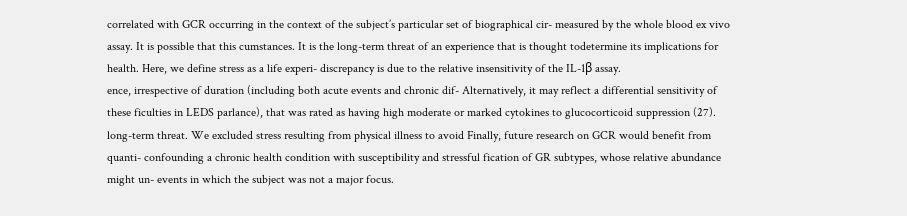correlated with GCR occurring in the context of the subject’s particular set of biographical cir- measured by the whole blood ex vivo assay. It is possible that this cumstances. It is the long-term threat of an experience that is thought todetermine its implications for health. Here, we define stress as a life experi- discrepancy is due to the relative insensitivity of the IL-1β assay.
ence, irrespective of duration (including both acute events and chronic dif- Alternatively, it may reflect a differential sensitivity of these ficulties in LEDS parlance), that was rated as having high moderate or marked cytokines to glucocorticoid suppression (27).
long-term threat. We excluded stress resulting from physical illness to avoid Finally, future research on GCR would benefit from quanti- confounding a chronic health condition with susceptibility and stressful fication of GR subtypes, whose relative abundance might un- events in which the subject was not a major focus.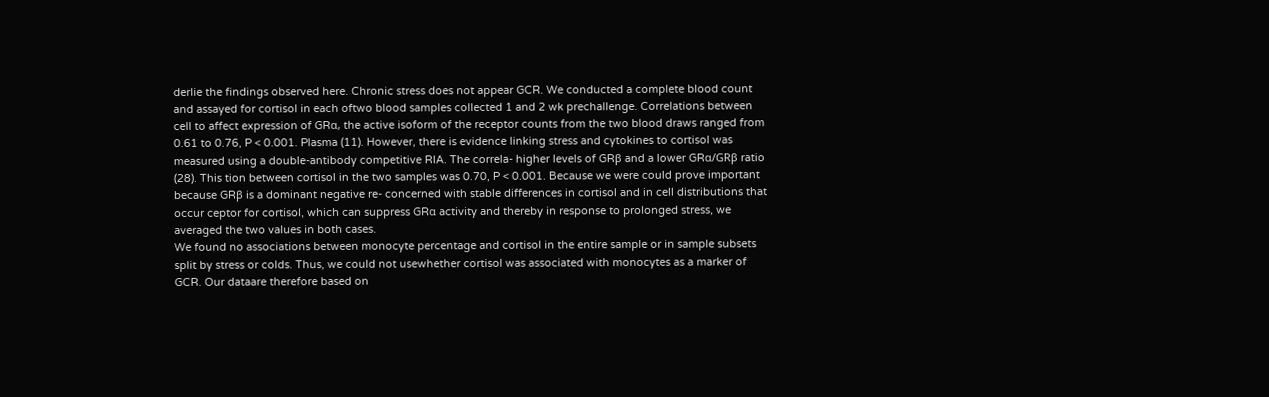derlie the findings observed here. Chronic stress does not appear GCR. We conducted a complete blood count and assayed for cortisol in each oftwo blood samples collected 1 and 2 wk prechallenge. Correlations between cell to affect expression of GRα, the active isoform of the receptor counts from the two blood draws ranged from 0.61 to 0.76, P < 0.001. Plasma (11). However, there is evidence linking stress and cytokines to cortisol was measured using a double-antibody competitive RIA. The correla- higher levels of GRβ and a lower GRα/GRβ ratio (28). This tion between cortisol in the two samples was 0.70, P < 0.001. Because we were could prove important because GRβ is a dominant negative re- concerned with stable differences in cortisol and in cell distributions that occur ceptor for cortisol, which can suppress GRα activity and thereby in response to prolonged stress, we averaged the two values in both cases.
We found no associations between monocyte percentage and cortisol in the entire sample or in sample subsets split by stress or colds. Thus, we could not usewhether cortisol was associated with monocytes as a marker of GCR. Our dataare therefore based on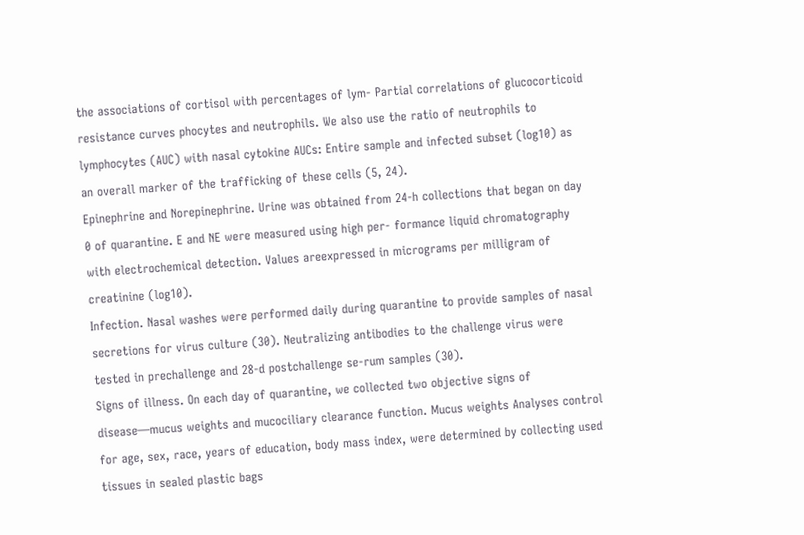the associations of cortisol with percentages of lym- Partial correlations of glucocorticoid resistance curves phocytes and neutrophils. We also use the ratio of neutrophils to lymphocytes (AUC) with nasal cytokine AUCs: Entire sample and infected subset (log10) as an overall marker of the trafficking of these cells (5, 24).
Epinephrine and Norepinephrine. Urine was obtained from 24-h collections that began on day 0 of quarantine. E and NE were measured using high per- formance liquid chromatography with electrochemical detection. Values areexpressed in micrograms per milligram of creatinine (log10).
Infection. Nasal washes were performed daily during quarantine to provide samples of nasal secretions for virus culture (30). Neutralizing antibodies to the challenge virus were tested in prechallenge and 28-d postchallenge se-rum samples (30).
Signs of illness. On each day of quarantine, we collected two objective signs of disease—mucus weights and mucociliary clearance function. Mucus weights Analyses control for age, sex, race, years of education, body mass index, were determined by collecting used tissues in sealed plastic bags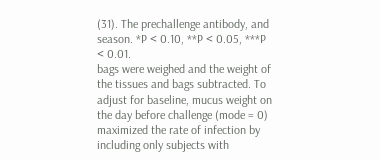(31). The prechallenge antibody, and season. *P < 0.10, **P < 0.05, ***P < 0.01.
bags were weighed and the weight of the tissues and bags subtracted. To adjust for baseline, mucus weight on the day before challenge (mode = 0) maximized the rate of infection by including only subjects with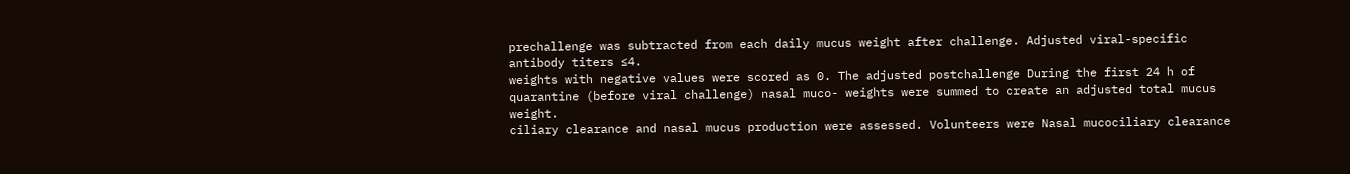prechallenge was subtracted from each daily mucus weight after challenge. Adjusted viral-specific antibody titers ≤4.
weights with negative values were scored as 0. The adjusted postchallenge During the first 24 h of quarantine (before viral challenge) nasal muco- weights were summed to create an adjusted total mucus weight.
ciliary clearance and nasal mucus production were assessed. Volunteers were Nasal mucociliary clearance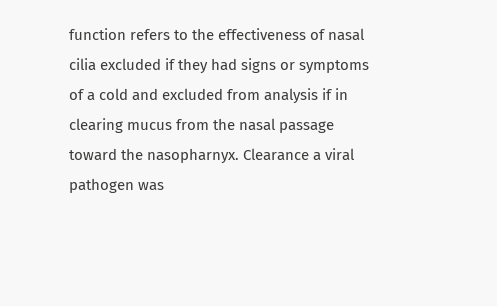function refers to the effectiveness of nasal cilia excluded if they had signs or symptoms of a cold and excluded from analysis if in clearing mucus from the nasal passage toward the nasopharnyx. Clearance a viral pathogen was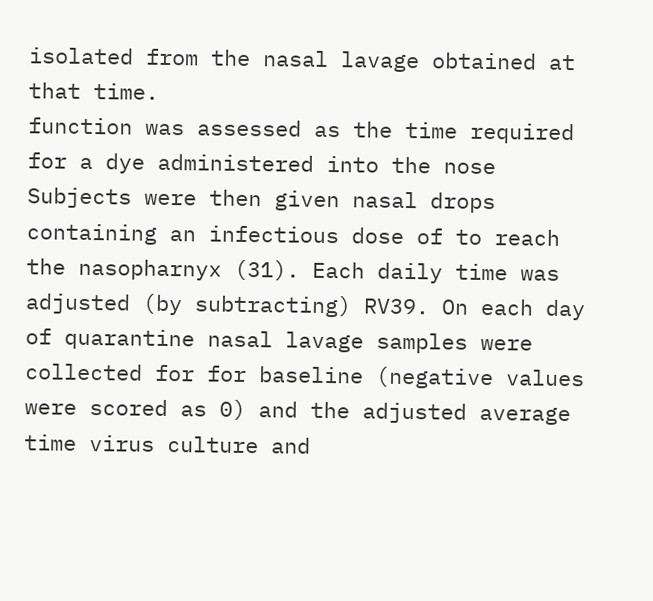isolated from the nasal lavage obtained at that time.
function was assessed as the time required for a dye administered into the nose Subjects were then given nasal drops containing an infectious dose of to reach the nasopharnyx (31). Each daily time was adjusted (by subtracting) RV39. On each day of quarantine nasal lavage samples were collected for for baseline (negative values were scored as 0) and the adjusted average time virus culture and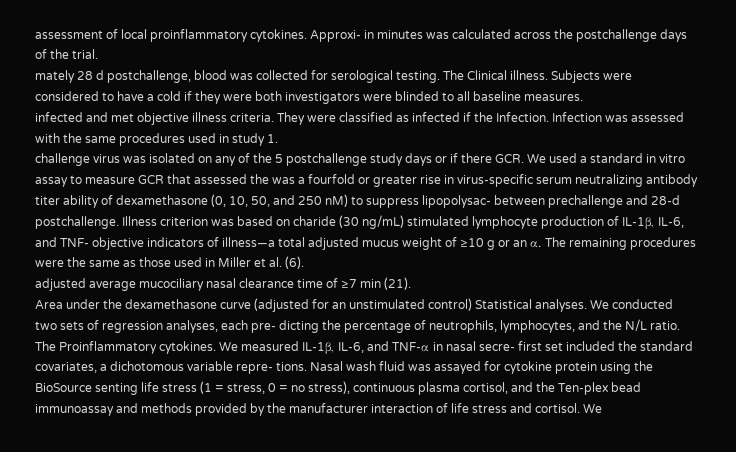assessment of local proinflammatory cytokines. Approxi- in minutes was calculated across the postchallenge days of the trial.
mately 28 d postchallenge, blood was collected for serological testing. The Clinical illness. Subjects were considered to have a cold if they were both investigators were blinded to all baseline measures.
infected and met objective illness criteria. They were classified as infected if the Infection. Infection was assessed with the same procedures used in study 1.
challenge virus was isolated on any of the 5 postchallenge study days or if there GCR. We used a standard in vitro assay to measure GCR that assessed the was a fourfold or greater rise in virus-specific serum neutralizing antibody titer ability of dexamethasone (0, 10, 50, and 250 nM) to suppress lipopolysac- between prechallenge and 28-d postchallenge. Illness criterion was based on charide (30 ng/mL) stimulated lymphocyte production of IL-1β, IL-6, and TNF- objective indicators of illness—a total adjusted mucus weight of ≥10 g or an α. The remaining procedures were the same as those used in Miller et al. (6).
adjusted average mucociliary nasal clearance time of ≥7 min (21).
Area under the dexamethasone curve (adjusted for an unstimulated control) Statistical analyses. We conducted two sets of regression analyses, each pre- dicting the percentage of neutrophils, lymphocytes, and the N/L ratio. The Proinflammatory cytokines. We measured IL-1β, IL-6, and TNF-α in nasal secre- first set included the standard covariates, a dichotomous variable repre- tions. Nasal wash fluid was assayed for cytokine protein using the BioSource senting life stress (1 = stress, 0 = no stress), continuous plasma cortisol, and the Ten-plex bead immunoassay and methods provided by the manufacturer interaction of life stress and cortisol. We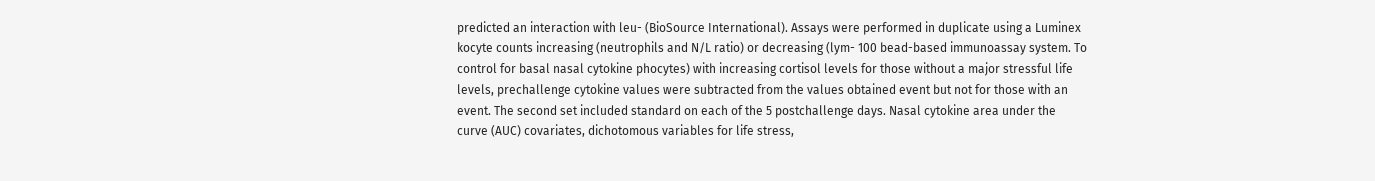predicted an interaction with leu- (BioSource International). Assays were performed in duplicate using a Luminex kocyte counts increasing (neutrophils and N/L ratio) or decreasing (lym- 100 bead-based immunoassay system. To control for basal nasal cytokine phocytes) with increasing cortisol levels for those without a major stressful life levels, prechallenge cytokine values were subtracted from the values obtained event but not for those with an event. The second set included standard on each of the 5 postchallenge days. Nasal cytokine area under the curve (AUC) covariates, dichotomous variables for life stress,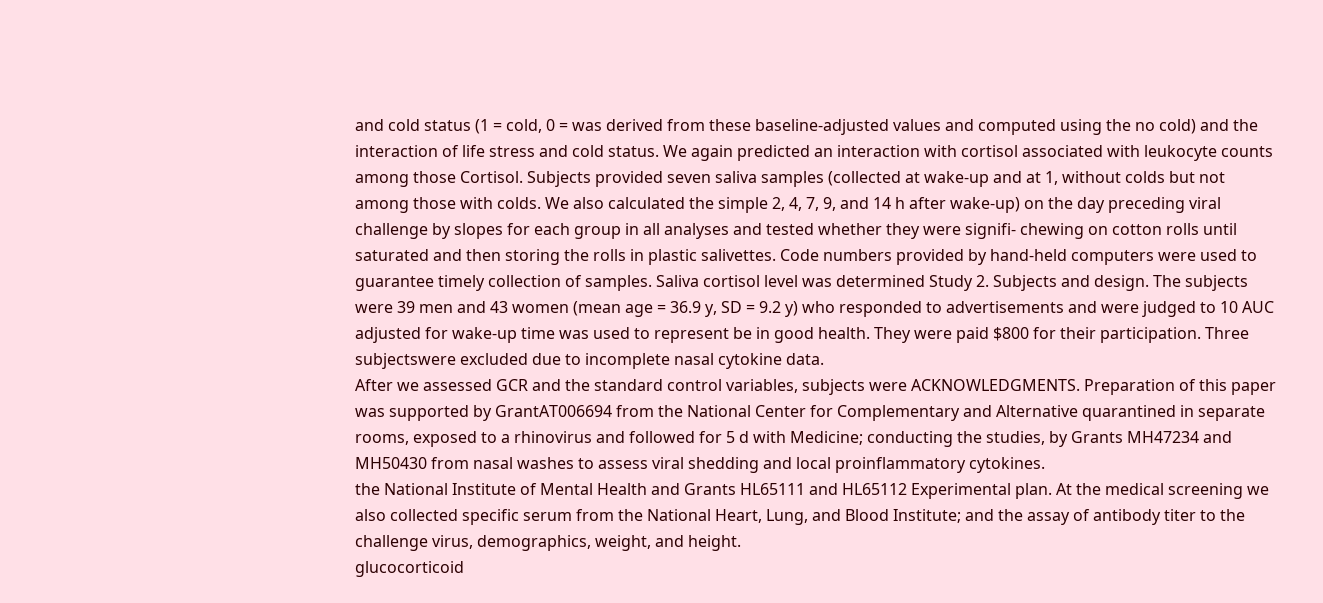and cold status (1 = cold, 0 = was derived from these baseline-adjusted values and computed using the no cold) and the interaction of life stress and cold status. We again predicted an interaction with cortisol associated with leukocyte counts among those Cortisol. Subjects provided seven saliva samples (collected at wake-up and at 1, without colds but not among those with colds. We also calculated the simple 2, 4, 7, 9, and 14 h after wake-up) on the day preceding viral challenge by slopes for each group in all analyses and tested whether they were signifi- chewing on cotton rolls until saturated and then storing the rolls in plastic salivettes. Code numbers provided by hand-held computers were used to guarantee timely collection of samples. Saliva cortisol level was determined Study 2. Subjects and design. The subjects were 39 men and 43 women (mean age = 36.9 y, SD = 9.2 y) who responded to advertisements and were judged to 10 AUC adjusted for wake-up time was used to represent be in good health. They were paid $800 for their participation. Three subjectswere excluded due to incomplete nasal cytokine data.
After we assessed GCR and the standard control variables, subjects were ACKNOWLEDGMENTS. Preparation of this paper was supported by GrantAT006694 from the National Center for Complementary and Alternative quarantined in separate rooms, exposed to a rhinovirus and followed for 5 d with Medicine; conducting the studies, by Grants MH47234 and MH50430 from nasal washes to assess viral shedding and local proinflammatory cytokines.
the National Institute of Mental Health and Grants HL65111 and HL65112 Experimental plan. At the medical screening we also collected specific serum from the National Heart, Lung, and Blood Institute; and the assay of antibody titer to the challenge virus, demographics, weight, and height.
glucocorticoid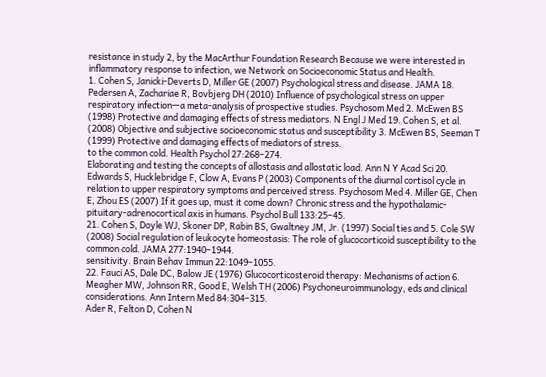resistance in study 2, by the MacArthur Foundation Research Because we were interested in inflammatory response to infection, we Network on Socioeconomic Status and Health.
1. Cohen S, Janicki-Deverts D, Miller GE (2007) Psychological stress and disease. JAMA 18. Pedersen A, Zachariae R, Bovbjerg DH (2010) Influence of psychological stress on upper respiratory infection—a meta-analysis of prospective studies. Psychosom Med 2. McEwen BS (1998) Protective and damaging effects of stress mediators. N Engl J Med 19. Cohen S, et al. (2008) Objective and subjective socioeconomic status and susceptibility 3. McEwen BS, Seeman T (1999) Protective and damaging effects of mediators of stress.
to the common cold. Health Psychol 27:268–274.
Elaborating and testing the concepts of allostasis and allostatic load. Ann N Y Acad Sci 20. Edwards S, Hucklebridge F, Clow A, Evans P (2003) Components of the diurnal cortisol cycle in relation to upper respiratory symptoms and perceived stress. Psychosom Med 4. Miller GE, Chen E, Zhou ES (2007) If it goes up, must it come down? Chronic stress and the hypothalamic-pituitary-adrenocortical axis in humans. Psychol Bull 133:25–45.
21. Cohen S, Doyle WJ, Skoner DP, Rabin BS, Gwaltney JM, Jr. (1997) Social ties and 5. Cole SW (2008) Social regulation of leukocyte homeostasis: The role of glucocorticoid susceptibility to the common cold. JAMA 277:1940–1944.
sensitivity. Brain Behav Immun 22:1049–1055.
22. Fauci AS, Dale DC, Balow JE (1976) Glucocorticosteroid therapy: Mechanisms of action 6. Meagher MW, Johnson RR, Good E, Welsh TH (2006) Psychoneuroimmunology, eds and clinical considerations. Ann Intern Med 84:304–315.
Ader R, Felton D, Cohen N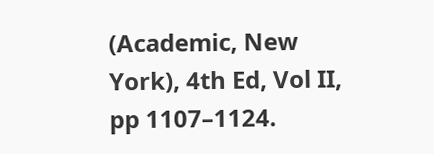(Academic, New York), 4th Ed, Vol II, pp 1107–1124.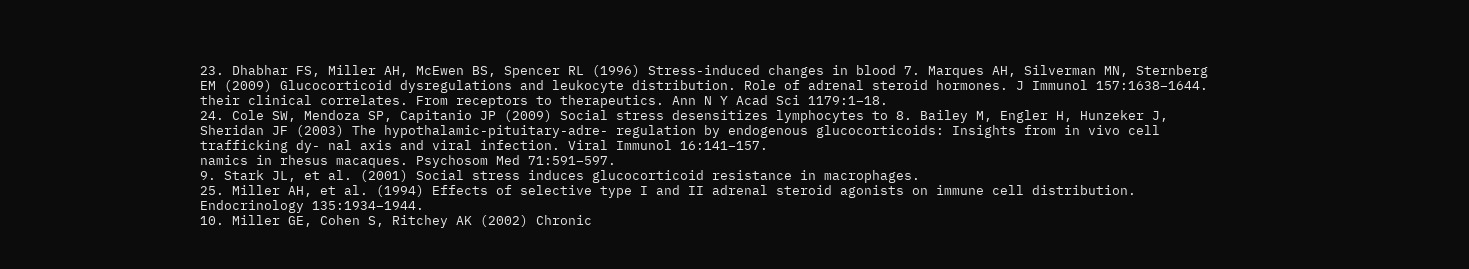23. Dhabhar FS, Miller AH, McEwen BS, Spencer RL (1996) Stress-induced changes in blood 7. Marques AH, Silverman MN, Sternberg EM (2009) Glucocorticoid dysregulations and leukocyte distribution. Role of adrenal steroid hormones. J Immunol 157:1638–1644.
their clinical correlates. From receptors to therapeutics. Ann N Y Acad Sci 1179:1–18.
24. Cole SW, Mendoza SP, Capitanio JP (2009) Social stress desensitizes lymphocytes to 8. Bailey M, Engler H, Hunzeker J, Sheridan JF (2003) The hypothalamic-pituitary-adre- regulation by endogenous glucocorticoids: Insights from in vivo cell trafficking dy- nal axis and viral infection. Viral Immunol 16:141–157.
namics in rhesus macaques. Psychosom Med 71:591–597.
9. Stark JL, et al. (2001) Social stress induces glucocorticoid resistance in macrophages.
25. Miller AH, et al. (1994) Effects of selective type I and II adrenal steroid agonists on immune cell distribution. Endocrinology 135:1934–1944.
10. Miller GE, Cohen S, Ritchey AK (2002) Chronic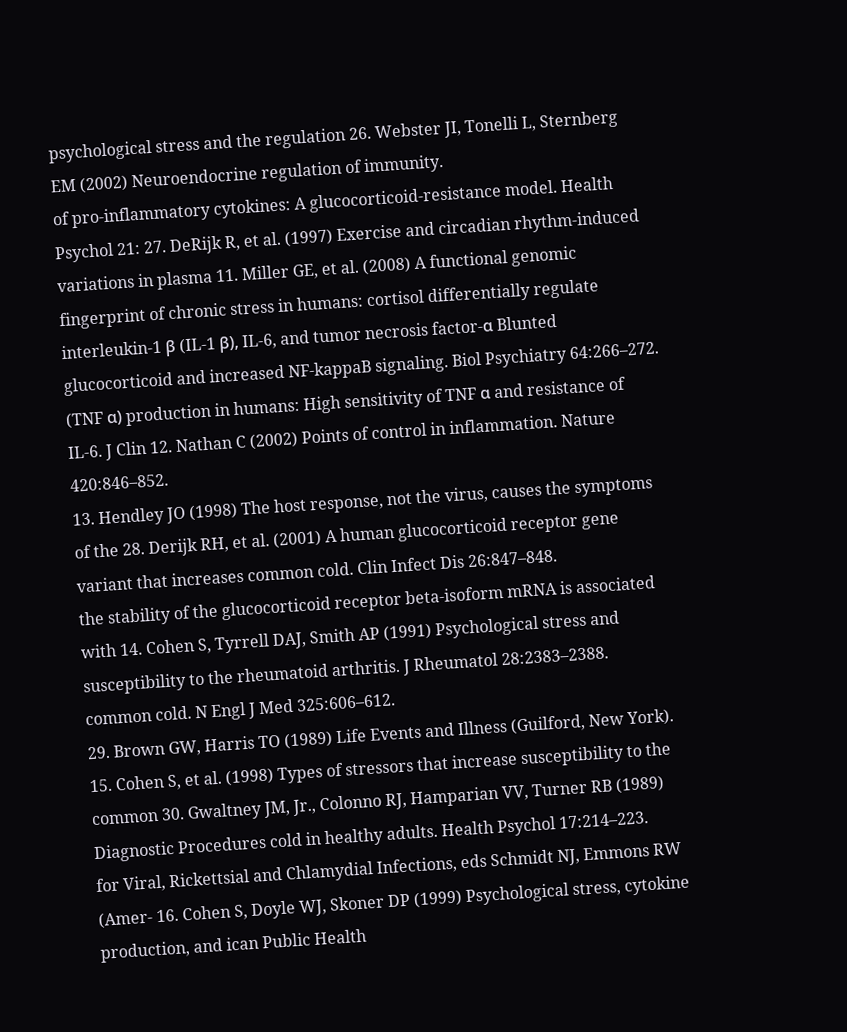psychological stress and the regulation 26. Webster JI, Tonelli L, Sternberg EM (2002) Neuroendocrine regulation of immunity.
of pro-inflammatory cytokines: A glucocorticoid-resistance model. Health Psychol 21: 27. DeRijk R, et al. (1997) Exercise and circadian rhythm-induced variations in plasma 11. Miller GE, et al. (2008) A functional genomic fingerprint of chronic stress in humans: cortisol differentially regulate interleukin-1 β (IL-1 β), IL-6, and tumor necrosis factor-α Blunted glucocorticoid and increased NF-kappaB signaling. Biol Psychiatry 64:266–272.
(TNF α) production in humans: High sensitivity of TNF α and resistance of IL-6. J Clin 12. Nathan C (2002) Points of control in inflammation. Nature 420:846–852.
13. Hendley JO (1998) The host response, not the virus, causes the symptoms of the 28. Derijk RH, et al. (2001) A human glucocorticoid receptor gene variant that increases common cold. Clin Infect Dis 26:847–848.
the stability of the glucocorticoid receptor beta-isoform mRNA is associated with 14. Cohen S, Tyrrell DAJ, Smith AP (1991) Psychological stress and susceptibility to the rheumatoid arthritis. J Rheumatol 28:2383–2388.
common cold. N Engl J Med 325:606–612.
29. Brown GW, Harris TO (1989) Life Events and Illness (Guilford, New York).
15. Cohen S, et al. (1998) Types of stressors that increase susceptibility to the common 30. Gwaltney JM, Jr., Colonno RJ, Hamparian VV, Turner RB (1989) Diagnostic Procedures cold in healthy adults. Health Psychol 17:214–223.
for Viral, Rickettsial and Chlamydial Infections, eds Schmidt NJ, Emmons RW (Amer- 16. Cohen S, Doyle WJ, Skoner DP (1999) Psychological stress, cytokine production, and ican Public Health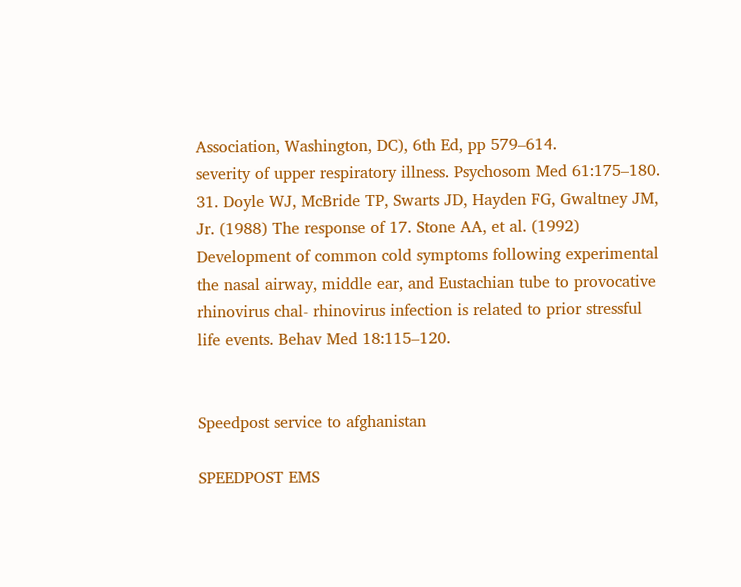Association, Washington, DC), 6th Ed, pp 579–614.
severity of upper respiratory illness. Psychosom Med 61:175–180.
31. Doyle WJ, McBride TP, Swarts JD, Hayden FG, Gwaltney JM, Jr. (1988) The response of 17. Stone AA, et al. (1992) Development of common cold symptoms following experimental the nasal airway, middle ear, and Eustachian tube to provocative rhinovirus chal- rhinovirus infection is related to prior stressful life events. Behav Med 18:115–120.


Speedpost service to afghanistan

SPEEDPOST EMS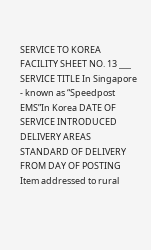SERVICE TO KOREA FACILITY SHEET NO. 13 ___ SERVICE TITLE In Singapore - known as “Speedpost EMS”In Korea DATE OF SERVICE INTRODUCED DELIVERY AREAS STANDARD OF DELIVERY FROM DAY OF POSTING Item addressed to rural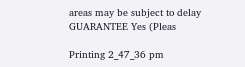areas may be subject to delay GUARANTEE Yes (Pleas

Printing 2_47_36 pm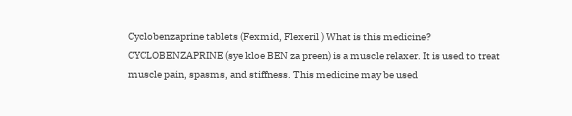Cyclobenzaprine tablets (Fexmid, Flexeril ) What is this medicine? CYCLOBENZAPRINE (sye kloe BEN za preen) is a muscle relaxer. It is used to treat muscle pain, spasms, and stiffness. This medicine may be used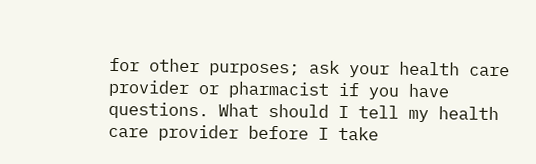for other purposes; ask your health care provider or pharmacist if you have questions. What should I tell my health care provider before I take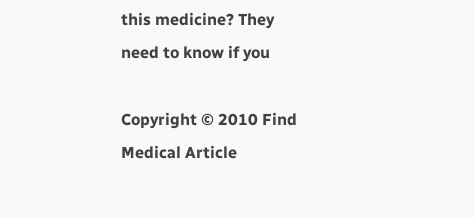this medicine? They need to know if you

Copyright © 2010 Find Medical Article